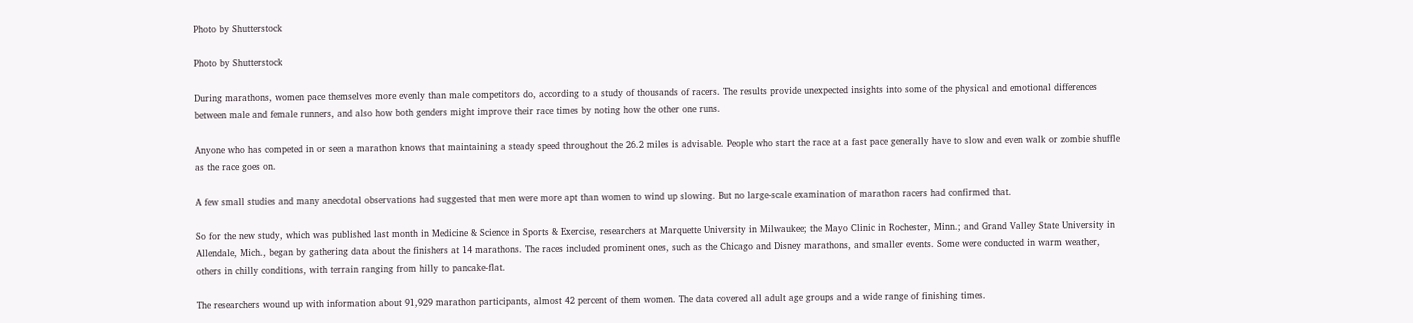Photo by Shutterstock

Photo by Shutterstock

During marathons, women pace themselves more evenly than male competitors do, according to a study of thousands of racers. The results provide unexpected insights into some of the physical and emotional differences between male and female runners, and also how both genders might improve their race times by noting how the other one runs.

Anyone who has competed in or seen a marathon knows that maintaining a steady speed throughout the 26.2 miles is advisable. People who start the race at a fast pace generally have to slow and even walk or zombie shuffle as the race goes on.

A few small studies and many anecdotal observations had suggested that men were more apt than women to wind up slowing. But no large-scale examination of marathon racers had confirmed that.

So for the new study, which was published last month in Medicine & Science in Sports & Exercise, researchers at Marquette University in Milwaukee; the Mayo Clinic in Rochester, Minn.; and Grand Valley State University in Allendale, Mich., began by gathering data about the finishers at 14 marathons. The races included prominent ones, such as the Chicago and Disney marathons, and smaller events. Some were conducted in warm weather, others in chilly conditions, with terrain ranging from hilly to pancake-flat.

The researchers wound up with information about 91,929 marathon participants, almost 42 percent of them women. The data covered all adult age groups and a wide range of finishing times.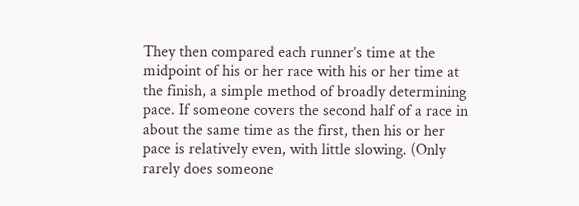They then compared each runner’s time at the midpoint of his or her race with his or her time at the finish, a simple method of broadly determining pace. If someone covers the second half of a race in about the same time as the first, then his or her pace is relatively even, with little slowing. (Only rarely does someone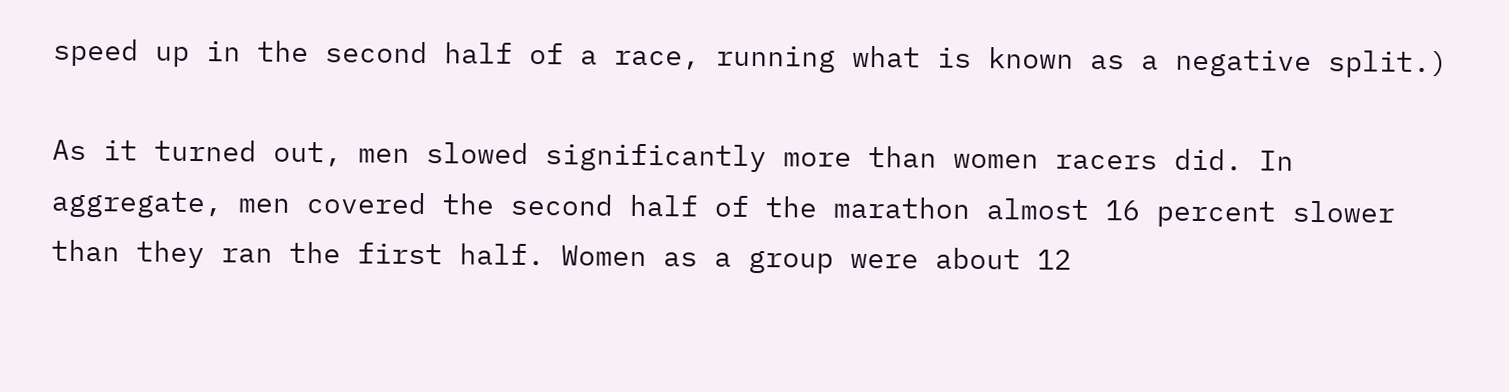speed up in the second half of a race, running what is known as a negative split.)

As it turned out, men slowed significantly more than women racers did. In aggregate, men covered the second half of the marathon almost 16 percent slower than they ran the first half. Women as a group were about 12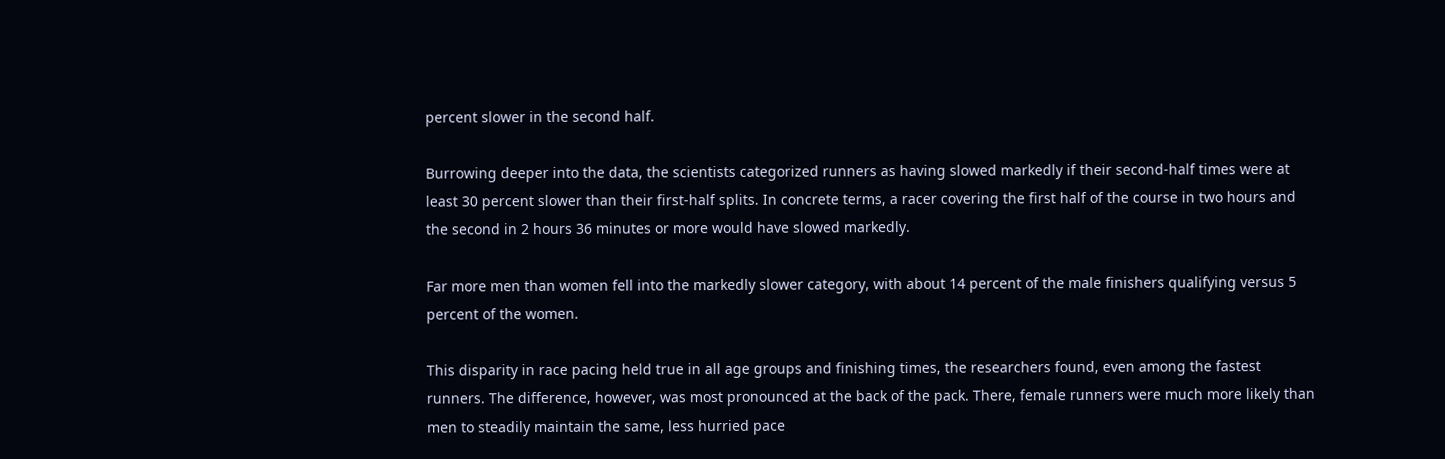percent slower in the second half.

Burrowing deeper into the data, the scientists categorized runners as having slowed markedly if their second-half times were at least 30 percent slower than their first-half splits. In concrete terms, a racer covering the first half of the course in two hours and the second in 2 hours 36 minutes or more would have slowed markedly.

Far more men than women fell into the markedly slower category, with about 14 percent of the male finishers qualifying versus 5 percent of the women.

This disparity in race pacing held true in all age groups and finishing times, the researchers found, even among the fastest runners. The difference, however, was most pronounced at the back of the pack. There, female runners were much more likely than men to steadily maintain the same, less hurried pace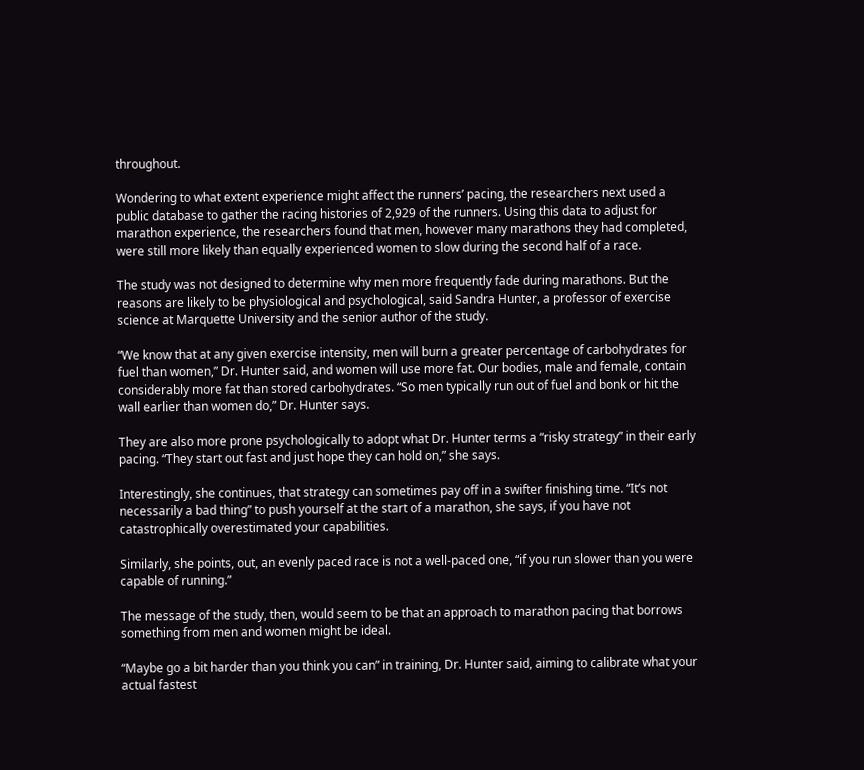throughout.

Wondering to what extent experience might affect the runners’ pacing, the researchers next used a public database to gather the racing histories of 2,929 of the runners. Using this data to adjust for marathon experience, the researchers found that men, however many marathons they had completed, were still more likely than equally experienced women to slow during the second half of a race.

The study was not designed to determine why men more frequently fade during marathons. But the reasons are likely to be physiological and psychological, said Sandra Hunter, a professor of exercise science at Marquette University and the senior author of the study.

“We know that at any given exercise intensity, men will burn a greater percentage of carbohydrates for fuel than women,” Dr. Hunter said, and women will use more fat. Our bodies, male and female, contain considerably more fat than stored carbohydrates. “So men typically run out of fuel and bonk or hit the wall earlier than women do,” Dr. Hunter says.

They are also more prone psychologically to adopt what Dr. Hunter terms a “risky strategy” in their early pacing. “They start out fast and just hope they can hold on,” she says.

Interestingly, she continues, that strategy can sometimes pay off in a swifter finishing time. “It’s not necessarily a bad thing” to push yourself at the start of a marathon, she says, if you have not catastrophically overestimated your capabilities.

Similarly, she points, out, an evenly paced race is not a well-paced one, “if you run slower than you were capable of running.”

The message of the study, then, would seem to be that an approach to marathon pacing that borrows something from men and women might be ideal.

“Maybe go a bit harder than you think you can” in training, Dr. Hunter said, aiming to calibrate what your actual fastest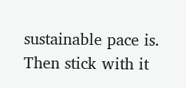sustainable pace is. Then stick with it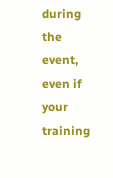during the event, even if your training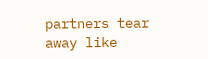partners tear away like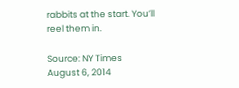rabbits at the start. You’ll reel them in.

Source: NY Times
August 6, 2014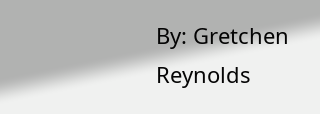By: Gretchen Reynolds